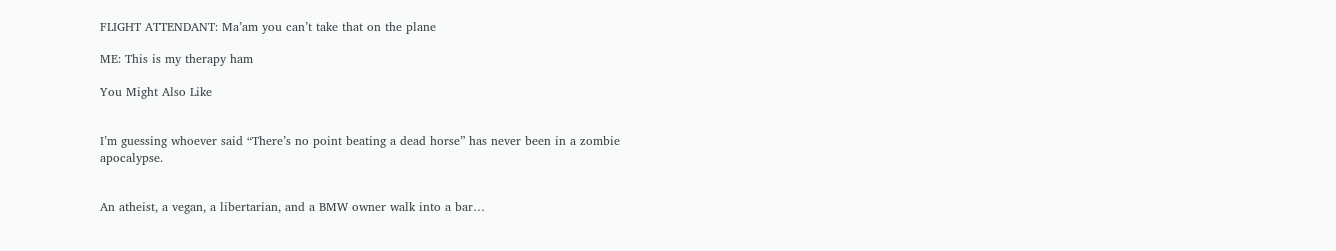FLIGHT ATTENDANT: Ma’am you can’t take that on the plane

ME: This is my therapy ham

You Might Also Like


I’m guessing whoever said “There’s no point beating a dead horse” has never been in a zombie apocalypse.


An atheist, a vegan, a libertarian, and a BMW owner walk into a bar…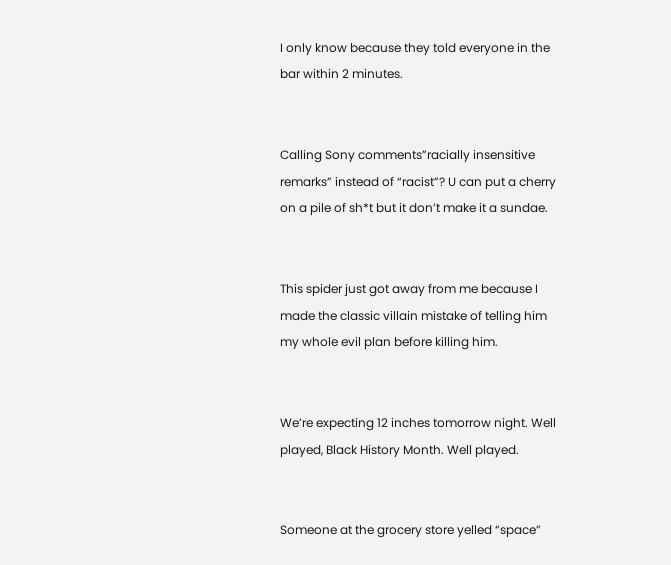I only know because they told everyone in the bar within 2 minutes.


Calling Sony comments”racially insensitive remarks” instead of “racist”? U can put a cherry on a pile of sh*t but it don’t make it a sundae.


This spider just got away from me because I made the classic villain mistake of telling him my whole evil plan before killing him.


We’re expecting 12 inches tomorrow night. Well played, Black History Month. Well played.


Someone at the grocery store yelled “space”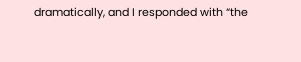dramatically, and I responded with “the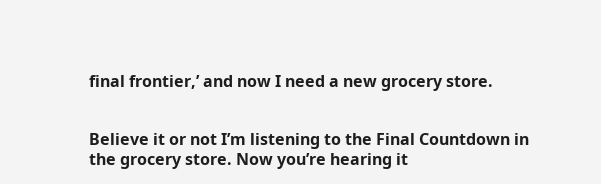final frontier,’ and now I need a new grocery store.


Believe it or not I’m listening to the Final Countdown in the grocery store. Now you’re hearing it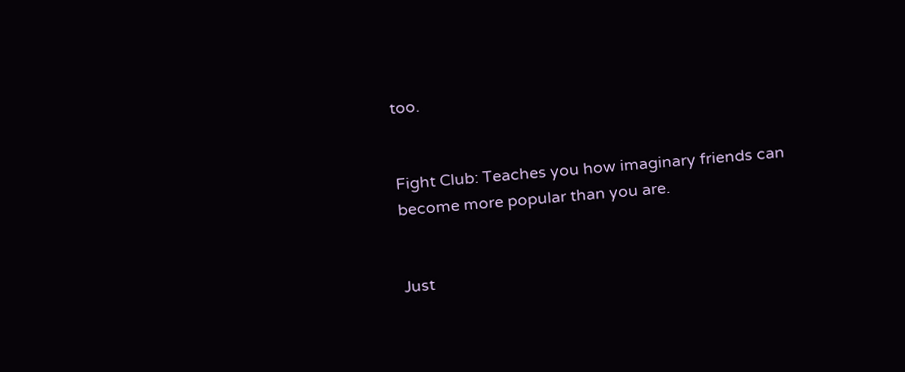too.


Fight Club: Teaches you how imaginary friends can become more popular than you are.


Just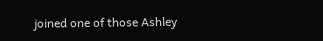joined one of those Ashley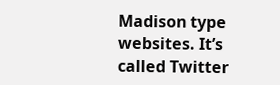Madison type websites. It’s called Twitter